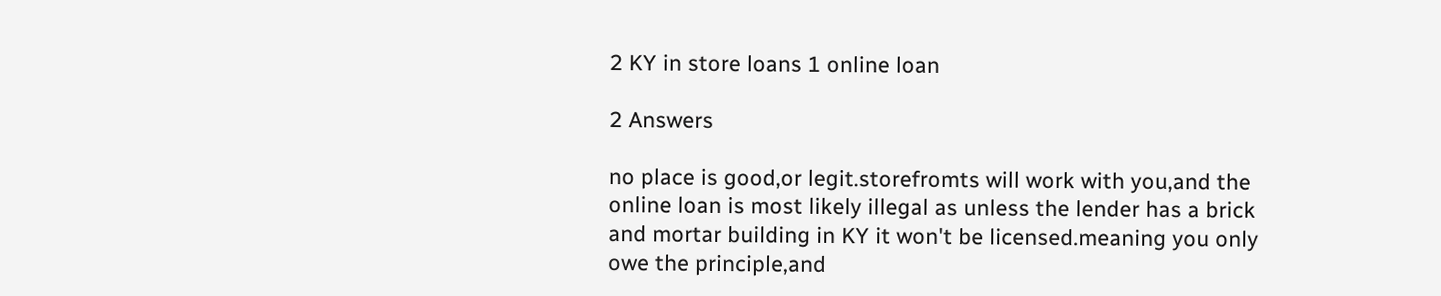2 KY in store loans 1 online loan

2 Answers

no place is good,or legit.storefromts will work with you,and the online loan is most likely illegal as unless the lender has a brick and mortar building in KY it won't be licensed.meaning you only owe the principle,and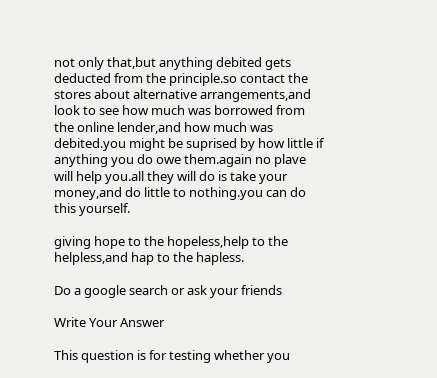not only that,but anything debited gets deducted from the principle.so contact the stores about alternative arrangements,and look to see how much was borrowed from the online lender,and how much was debited.you might be suprised by how little if anything you do owe them.again no plave will help you.all they will do is take your money,and do little to nothing.you can do this yourself.

giving hope to the hopeless,help to the helpless,and hap to the hapless.

Do a google search or ask your friends

Write Your Answer

This question is for testing whether you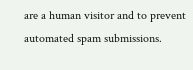are a human visitor and to prevent automated spam submissions.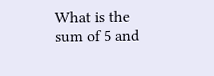What is the sum of 5 and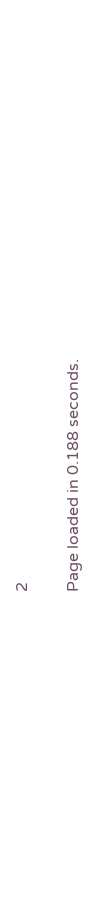2

Page loaded in 0.188 seconds.